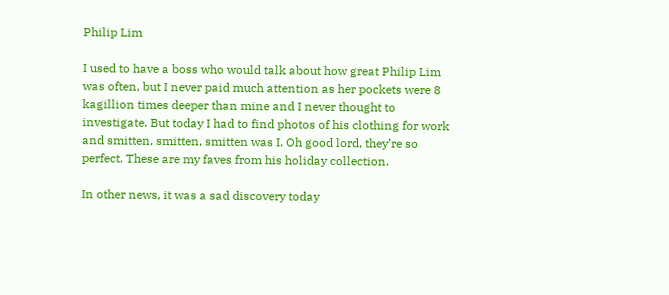Philip Lim

I used to have a boss who would talk about how great Philip Lim was often, but I never paid much attention as her pockets were 8 kagillion times deeper than mine and I never thought to investigate. But today I had to find photos of his clothing for work and smitten, smitten, smitten was I. Oh good lord, they’re so perfect. These are my faves from his holiday collection.

In other news, it was a sad discovery today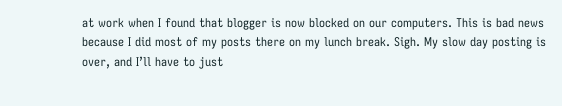at work when I found that blogger is now blocked on our computers. This is bad news because I did most of my posts there on my lunch break. Sigh. My slow day posting is over, and I’ll have to just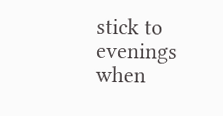stick to evenings when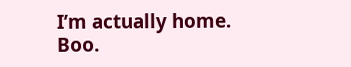I’m actually home. Boo.